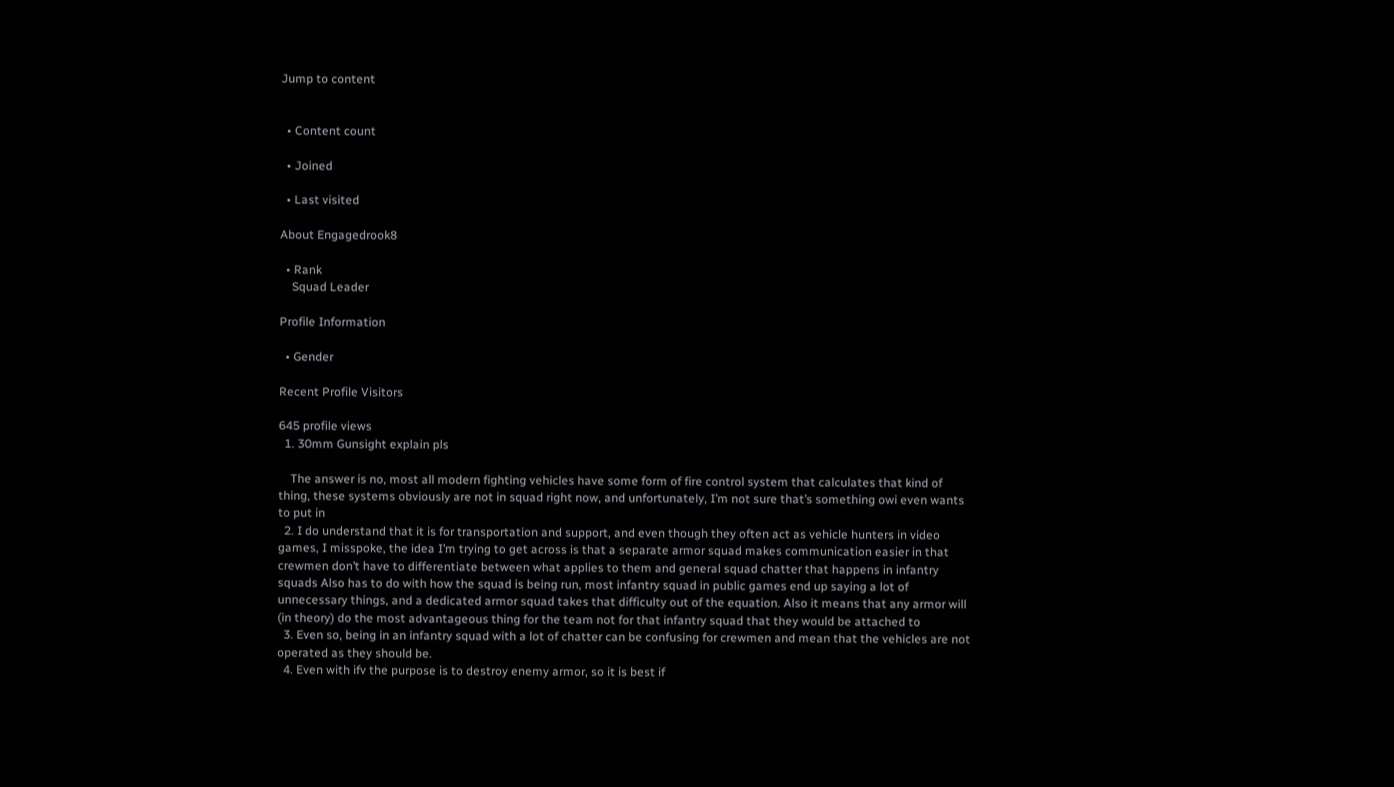Jump to content


  • Content count

  • Joined

  • Last visited

About Engagedrook8

  • Rank
    Squad Leader

Profile Information

  • Gender

Recent Profile Visitors

645 profile views
  1. 30mm Gunsight explain pls

    The answer is no, most all modern fighting vehicles have some form of fire control system that calculates that kind of thing, these systems obviously are not in squad right now, and unfortunately, I’m not sure that’s something owi even wants to put in
  2. I do understand that it is for transportation and support, and even though they often act as vehicle hunters in video games, I misspoke, the idea I’m trying to get across is that a separate armor squad makes communication easier in that crewmen don’t have to differentiate between what applies to them and general squad chatter that happens in infantry squads Also has to do with how the squad is being run, most infantry squad in public games end up saying a lot of unnecessary things, and a dedicated armor squad takes that difficulty out of the equation. Also it means that any armor will (in theory) do the most advantageous thing for the team not for that infantry squad that they would be attached to
  3. Even so, being in an infantry squad with a lot of chatter can be confusing for crewmen and mean that the vehicles are not operated as they should be.
  4. Even with ifv the purpose is to destroy enemy armor, so it is best if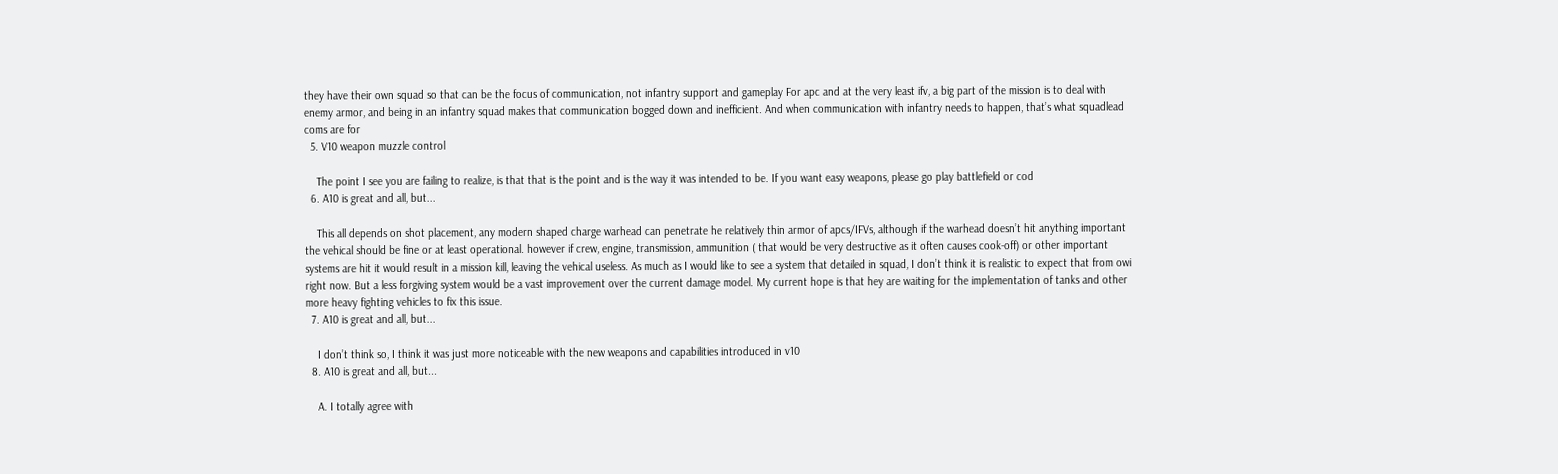they have their own squad so that can be the focus of communication, not infantry support and gameplay For apc and at the very least ifv, a big part of the mission is to deal with enemy armor, and being in an infantry squad makes that communication bogged down and inefficient. And when communication with infantry needs to happen, that’s what squadlead coms are for
  5. V10 weapon muzzle control

    The point I see you are failing to realize, is that that is the point and is the way it was intended to be. If you want easy weapons, please go play battlefield or cod
  6. A10 is great and all, but...

    This all depends on shot placement, any modern shaped charge warhead can penetrate he relatively thin armor of apcs/IFVs, although if the warhead doesn’t hit anything important the vehical should be fine or at least operational. however if crew, engine, transmission, ammunition ( that would be very destructive as it often causes cook-off) or other important systems are hit it would result in a mission kill, leaving the vehical useless. As much as I would like to see a system that detailed in squad, I don’t think it is realistic to expect that from owi right now. But a less forgiving system would be a vast improvement over the current damage model. My current hope is that hey are waiting for the implementation of tanks and other more heavy fighting vehicles to fix this issue.
  7. A10 is great and all, but...

    I don’t think so, I think it was just more noticeable with the new weapons and capabilities introduced in v10
  8. A10 is great and all, but...

    A. I totally agree with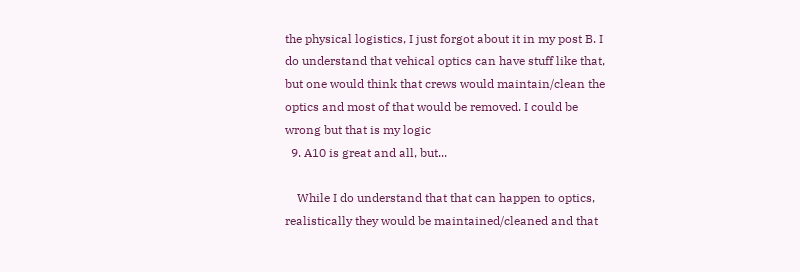the physical logistics, I just forgot about it in my post B. I do understand that vehical optics can have stuff like that, but one would think that crews would maintain/clean the optics and most of that would be removed. I could be wrong but that is my logic
  9. A10 is great and all, but...

    While I do understand that that can happen to optics, realistically they would be maintained/cleaned and that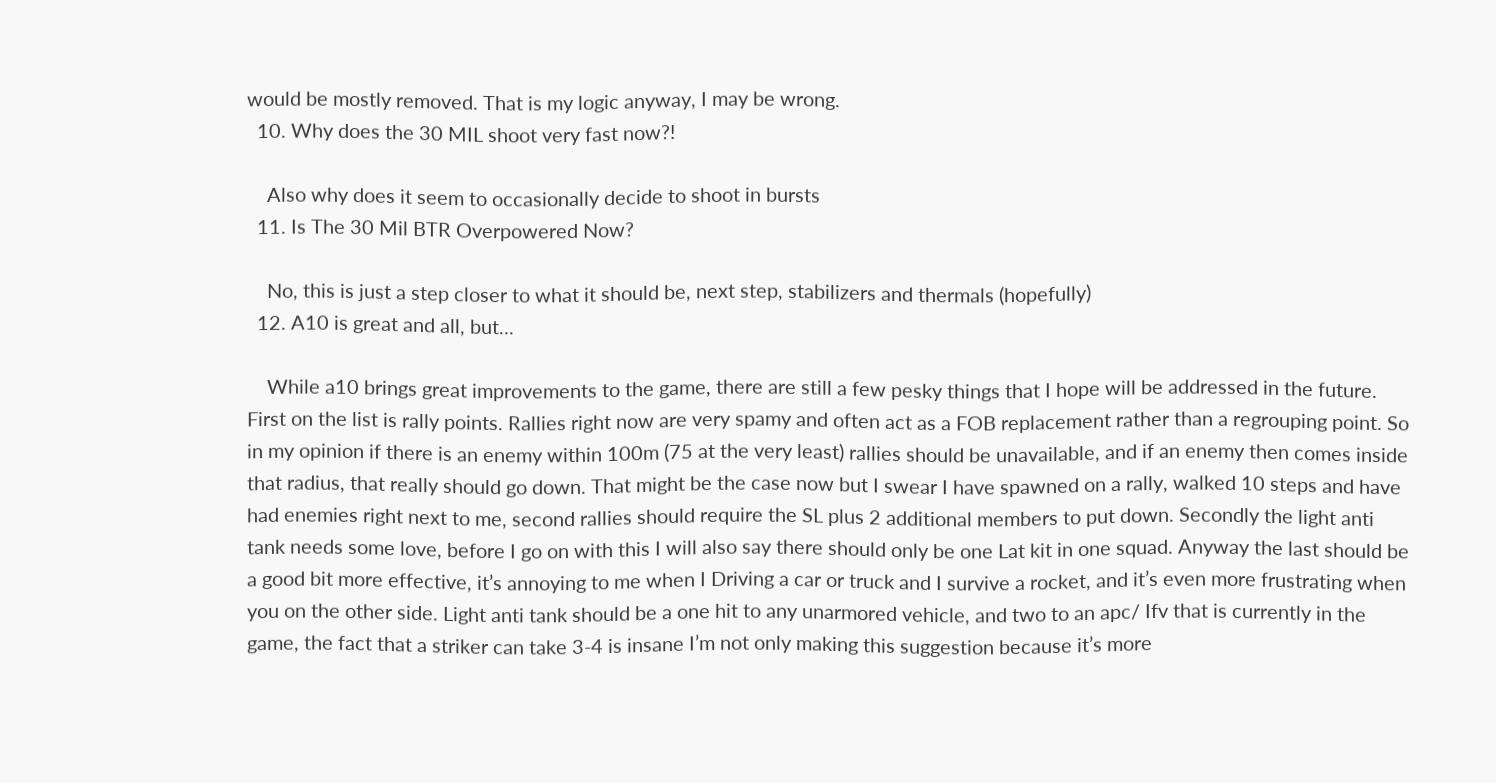would be mostly removed. That is my logic anyway, I may be wrong.
  10. Why does the 30 MIL shoot very fast now?!

    Also why does it seem to occasionally decide to shoot in bursts
  11. Is The 30 Mil BTR Overpowered Now?

    No, this is just a step closer to what it should be, next step, stabilizers and thermals (hopefully)
  12. A10 is great and all, but...

    While a10 brings great improvements to the game, there are still a few pesky things that I hope will be addressed in the future. First on the list is rally points. Rallies right now are very spamy and often act as a FOB replacement rather than a regrouping point. So in my opinion if there is an enemy within 100m (75 at the very least) rallies should be unavailable, and if an enemy then comes inside that radius, that really should go down. That might be the case now but I swear I have spawned on a rally, walked 10 steps and have had enemies right next to me, second rallies should require the SL plus 2 additional members to put down. Secondly the light anti tank needs some love, before I go on with this I will also say there should only be one Lat kit in one squad. Anyway the last should be a good bit more effective, it’s annoying to me when I Driving a car or truck and I survive a rocket, and it’s even more frustrating when you on the other side. Light anti tank should be a one hit to any unarmored vehicle, and two to an apc/ Ifv that is currently in the game, the fact that a striker can take 3-4 is insane I’m not only making this suggestion because it’s more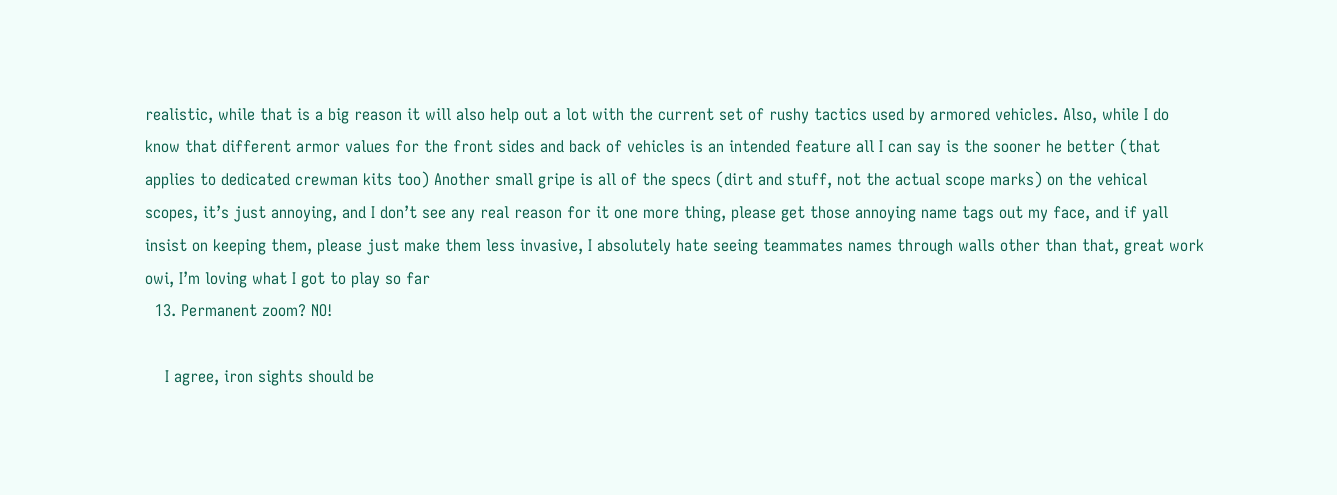realistic, while that is a big reason it will also help out a lot with the current set of rushy tactics used by armored vehicles. Also, while I do know that different armor values for the front sides and back of vehicles is an intended feature all I can say is the sooner he better (that applies to dedicated crewman kits too) Another small gripe is all of the specs (dirt and stuff, not the actual scope marks) on the vehical scopes, it’s just annoying, and I don’t see any real reason for it one more thing, please get those annoying name tags out my face, and if yall insist on keeping them, please just make them less invasive, I absolutely hate seeing teammates names through walls other than that, great work owi, I’m loving what I got to play so far
  13. Permanent zoom? NO!

    I agree, iron sights should be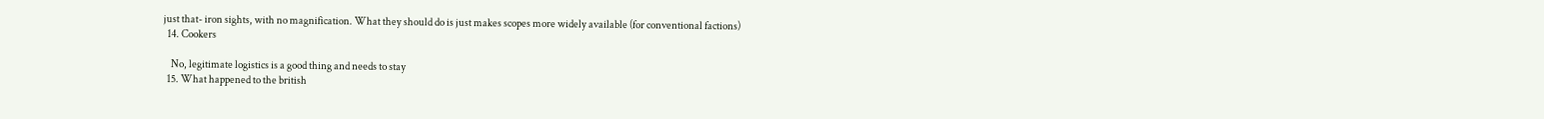just that- iron sights, with no magnification. What they should do is just makes scopes more widely available (for conventional factions)
  14. Cookers

    No, legitimate logistics is a good thing and needs to stay
  15. What happened to the british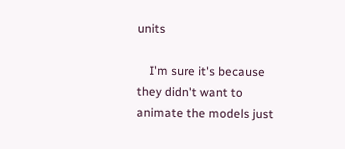units

    I'm sure it's because they didn't want to animate the models just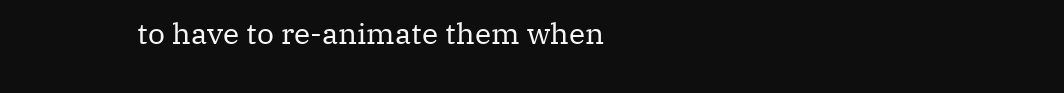to have to re-animate them when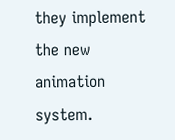they implement the new animation system.